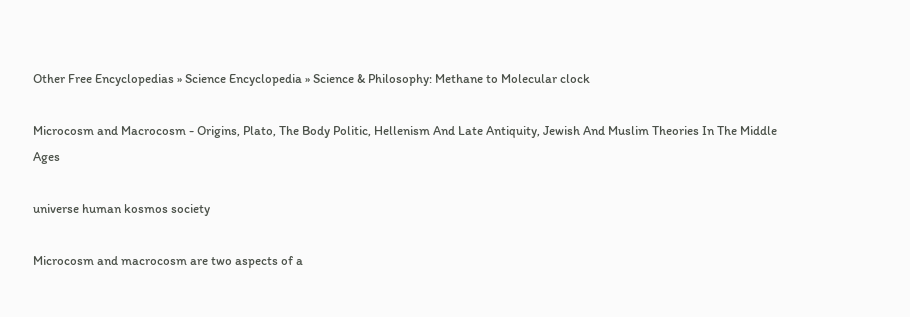Other Free Encyclopedias » Science Encyclopedia » Science & Philosophy: Methane to Molecular clock

Microcosm and Macrocosm - Origins, Plato, The Body Politic, Hellenism And Late Antiquity, Jewish And Muslim Theories In The Middle Ages

universe human kosmos society

Microcosm and macrocosm are two aspects of a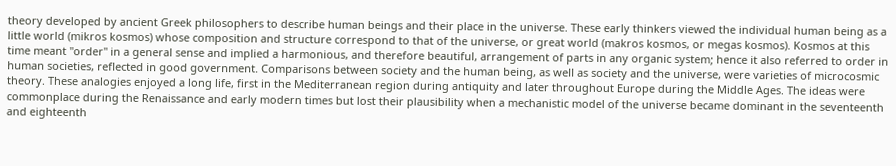theory developed by ancient Greek philosophers to describe human beings and their place in the universe. These early thinkers viewed the individual human being as a little world (mikros kosmos) whose composition and structure correspond to that of the universe, or great world (makros kosmos, or megas kosmos). Kosmos at this time meant "order" in a general sense and implied a harmonious, and therefore beautiful, arrangement of parts in any organic system; hence it also referred to order in human societies, reflected in good government. Comparisons between society and the human being, as well as society and the universe, were varieties of microcosmic theory. These analogies enjoyed a long life, first in the Mediterranean region during antiquity and later throughout Europe during the Middle Ages. The ideas were commonplace during the Renaissance and early modern times but lost their plausibility when a mechanistic model of the universe became dominant in the seventeenth and eighteenth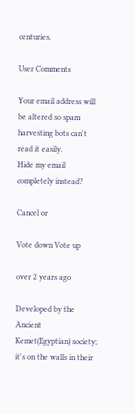centuries.

User Comments

Your email address will be altered so spam harvesting bots can't read it easily.
Hide my email completely instead?

Cancel or

Vote down Vote up

over 2 years ago

Developed by the Ancient Kemet(Egyptian) society; it's on the walls in their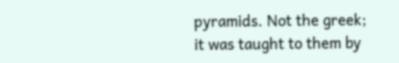pyramids. Not the greek; it was taught to them by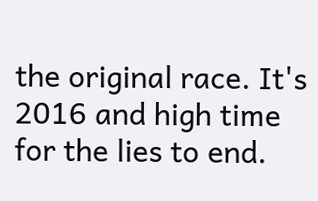the original race. It's 2016 and high time for the lies to end.